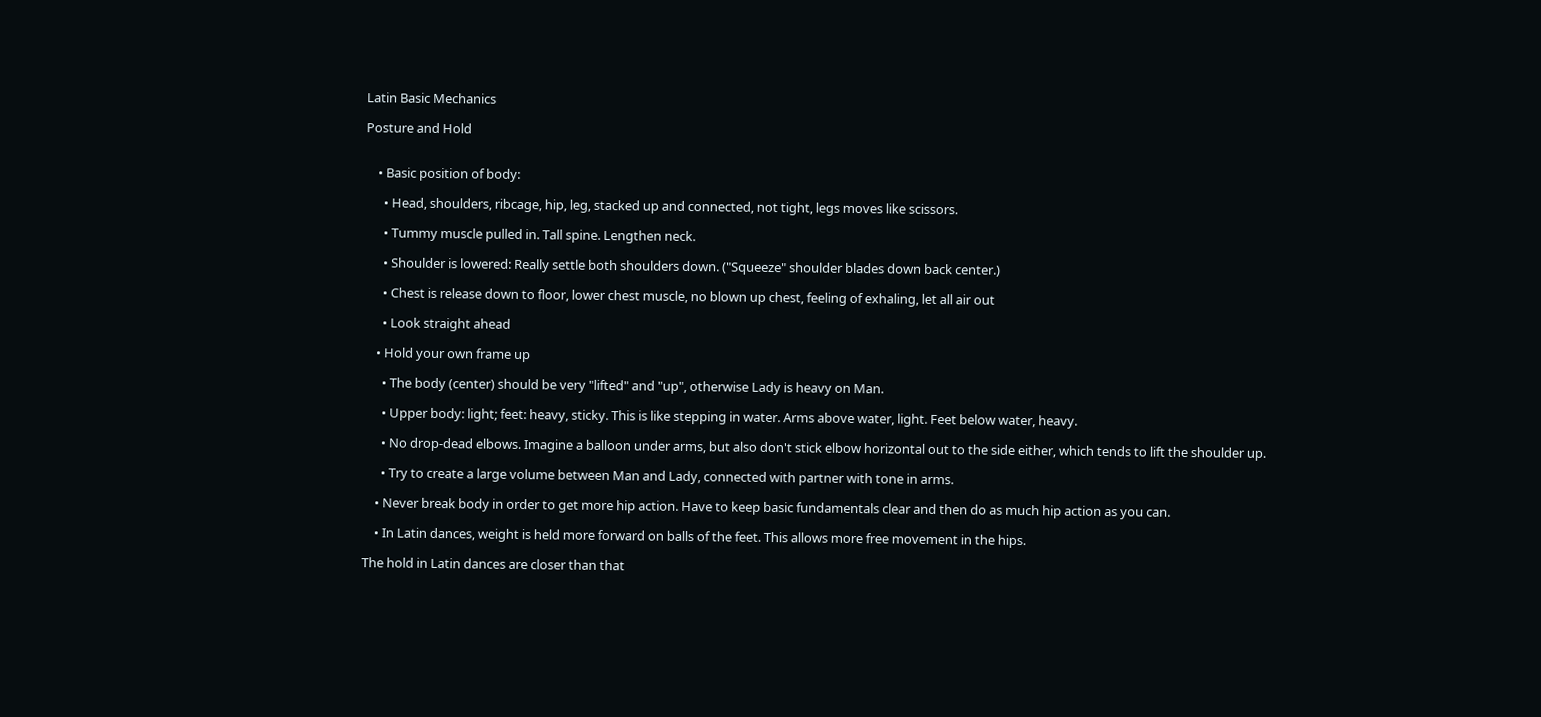Latin Basic Mechanics

Posture and Hold


    • Basic position of body:

      • Head, shoulders, ribcage, hip, leg, stacked up and connected, not tight, legs moves like scissors.

      • Tummy muscle pulled in. Tall spine. Lengthen neck.

      • Shoulder is lowered: Really settle both shoulders down. ("Squeeze" shoulder blades down back center.)

      • Chest is release down to floor, lower chest muscle, no blown up chest, feeling of exhaling, let all air out

      • Look straight ahead

    • Hold your own frame up

      • The body (center) should be very "lifted" and "up", otherwise Lady is heavy on Man.

      • Upper body: light; feet: heavy, sticky. This is like stepping in water. Arms above water, light. Feet below water, heavy.

      • No drop-dead elbows. Imagine a balloon under arms, but also don't stick elbow horizontal out to the side either, which tends to lift the shoulder up.

      • Try to create a large volume between Man and Lady, connected with partner with tone in arms.

    • Never break body in order to get more hip action. Have to keep basic fundamentals clear and then do as much hip action as you can.

    • In Latin dances, weight is held more forward on balls of the feet. This allows more free movement in the hips.

The hold in Latin dances are closer than that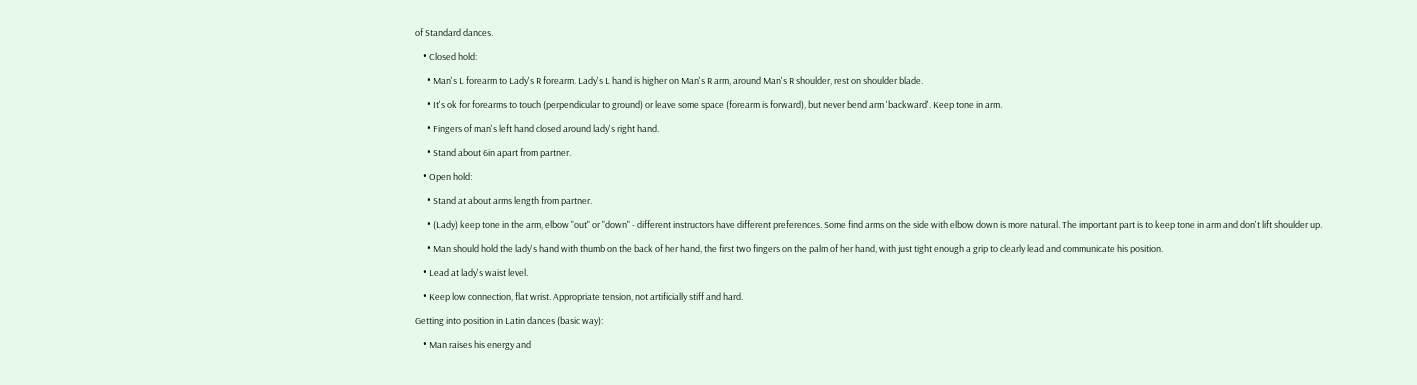of Standard dances.

    • Closed hold:

      • Man's L forearm to Lady's R forearm. Lady's L hand is higher on Man's R arm, around Man's R shoulder, rest on shoulder blade.

      • It's ok for forearms to touch (perpendicular to ground) or leave some space (forearm is forward), but never bend arm 'backward'. Keep tone in arm.

      • Fingers of man's left hand closed around lady's right hand.

      • Stand about 6in apart from partner.

    • Open hold:

      • Stand at about arms length from partner.

      • (Lady) keep tone in the arm, elbow "out" or "down" - different instructors have different preferences. Some find arms on the side with elbow down is more natural. The important part is to keep tone in arm and don't lift shoulder up.

      • Man should hold the lady's hand with thumb on the back of her hand, the first two fingers on the palm of her hand, with just tight enough a grip to clearly lead and communicate his position.

    • Lead at lady's waist level.

    • Keep low connection, flat wrist. Appropriate tension, not artificially stiff and hard.

Getting into position in Latin dances (basic way):

    • Man raises his energy and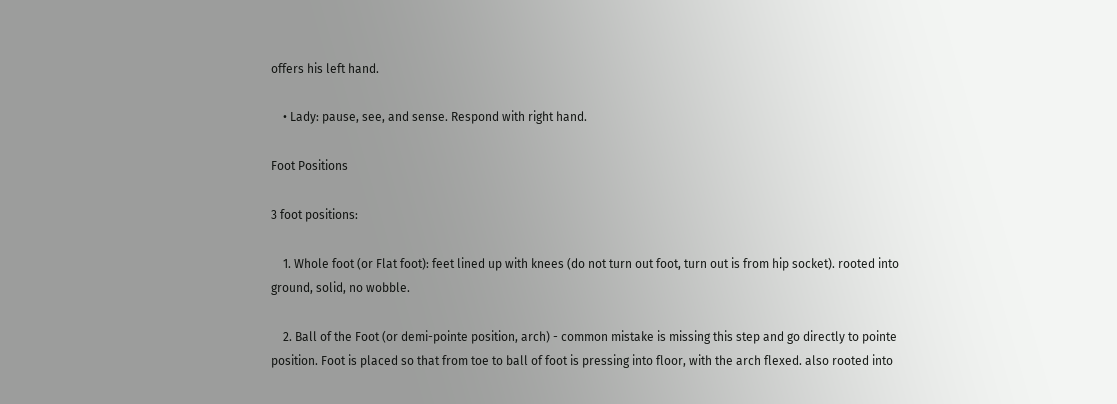offers his left hand.

    • Lady: pause, see, and sense. Respond with right hand.

Foot Positions

3 foot positions:

    1. Whole foot (or Flat foot): feet lined up with knees (do not turn out foot, turn out is from hip socket). rooted into ground, solid, no wobble.

    2. Ball of the Foot (or demi-pointe position, arch) - common mistake is missing this step and go directly to pointe position. Foot is placed so that from toe to ball of foot is pressing into floor, with the arch flexed. also rooted into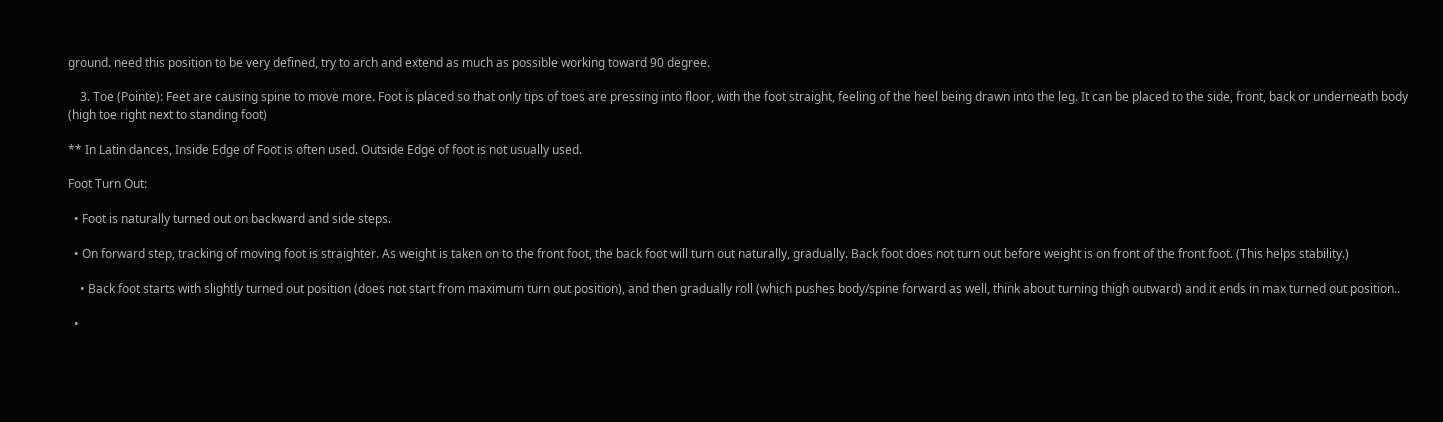ground. need this position to be very defined, try to arch and extend as much as possible working toward 90 degree.

    3. Toe (Pointe): Feet are causing spine to move more. Foot is placed so that only tips of toes are pressing into floor, with the foot straight, feeling of the heel being drawn into the leg. It can be placed to the side, front, back or underneath body (high toe right next to standing foot)

** In Latin dances, Inside Edge of Foot is often used. Outside Edge of foot is not usually used.

Foot Turn Out:

  • Foot is naturally turned out on backward and side steps.

  • On forward step, tracking of moving foot is straighter. As weight is taken on to the front foot, the back foot will turn out naturally, gradually. Back foot does not turn out before weight is on front of the front foot. (This helps stability.)

    • Back foot starts with slightly turned out position (does not start from maximum turn out position), and then gradually roll (which pushes body/spine forward as well, think about turning thigh outward) and it ends in max turned out position..

  •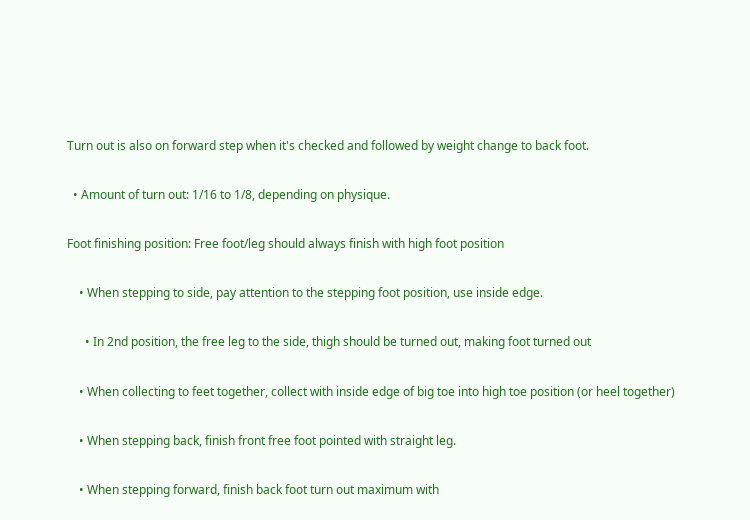Turn out is also on forward step when it's checked and followed by weight change to back foot.

  • Amount of turn out: 1/16 to 1/8, depending on physique.

Foot finishing position: Free foot/leg should always finish with high foot position

    • When stepping to side, pay attention to the stepping foot position, use inside edge.

      • In 2nd position, the free leg to the side, thigh should be turned out, making foot turned out

    • When collecting to feet together, collect with inside edge of big toe into high toe position (or heel together)

    • When stepping back, finish front free foot pointed with straight leg.

    • When stepping forward, finish back foot turn out maximum with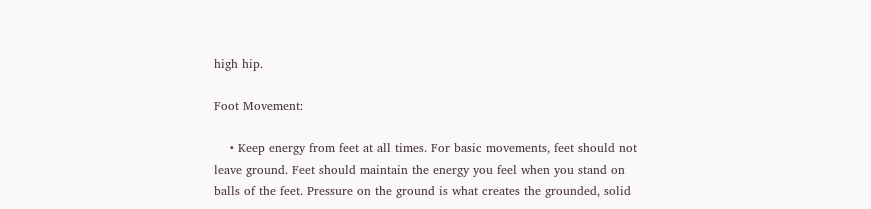high hip.

Foot Movement:

    • Keep energy from feet at all times. For basic movements, feet should not leave ground. Feet should maintain the energy you feel when you stand on balls of the feet. Pressure on the ground is what creates the grounded, solid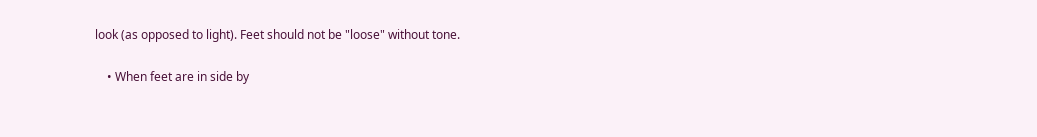look (as opposed to light). Feet should not be "loose" without tone.

    • When feet are in side by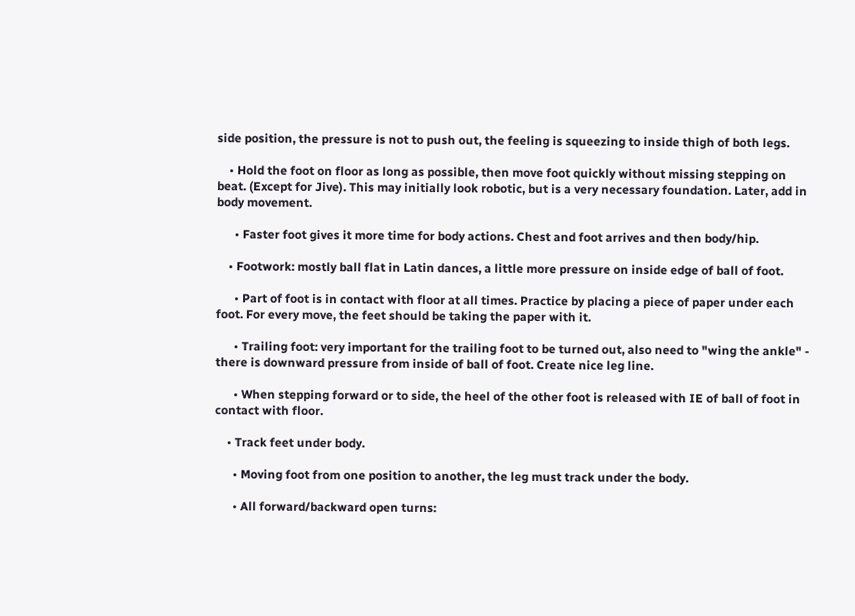side position, the pressure is not to push out, the feeling is squeezing to inside thigh of both legs.

    • Hold the foot on floor as long as possible, then move foot quickly without missing stepping on beat. (Except for Jive). This may initially look robotic, but is a very necessary foundation. Later, add in body movement.

      • Faster foot gives it more time for body actions. Chest and foot arrives and then body/hip.

    • Footwork: mostly ball flat in Latin dances, a little more pressure on inside edge of ball of foot.

      • Part of foot is in contact with floor at all times. Practice by placing a piece of paper under each foot. For every move, the feet should be taking the paper with it.

      • Trailing foot: very important for the trailing foot to be turned out, also need to "wing the ankle" - there is downward pressure from inside of ball of foot. Create nice leg line.

      • When stepping forward or to side, the heel of the other foot is released with IE of ball of foot in contact with floor.

    • Track feet under body.

      • Moving foot from one position to another, the leg must track under the body.

      • All forward/backward open turns: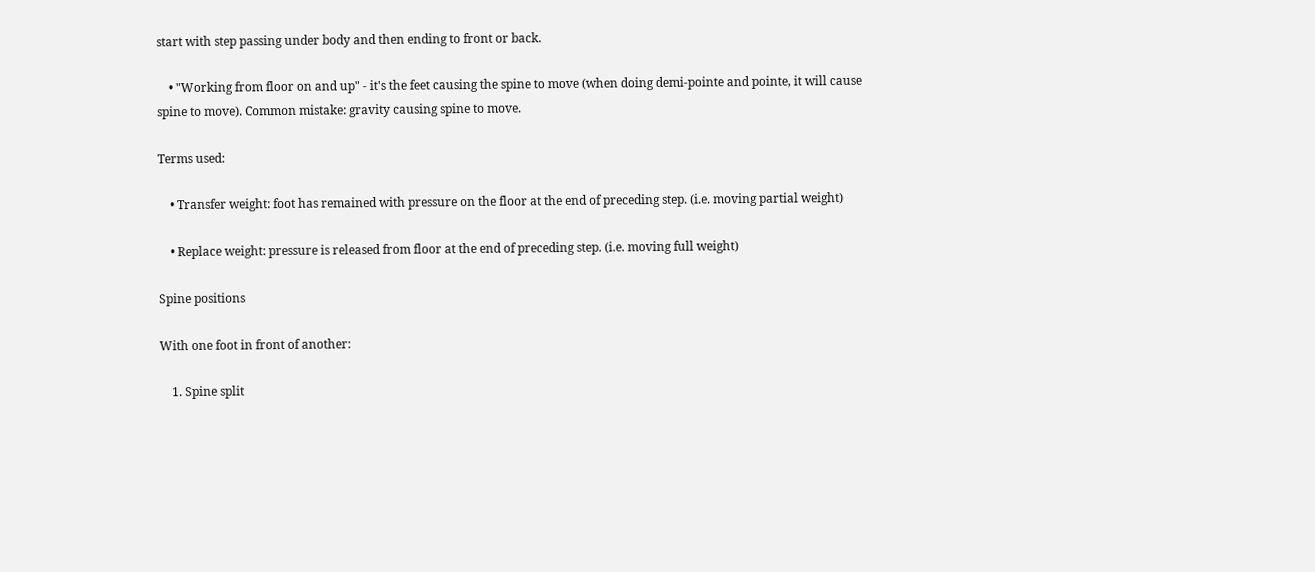start with step passing under body and then ending to front or back.

    • "Working from floor on and up" - it's the feet causing the spine to move (when doing demi-pointe and pointe, it will cause spine to move). Common mistake: gravity causing spine to move.

Terms used:

    • Transfer weight: foot has remained with pressure on the floor at the end of preceding step. (i.e. moving partial weight)

    • Replace weight: pressure is released from floor at the end of preceding step. (i.e. moving full weight)

Spine positions

With one foot in front of another:

    1. Spine split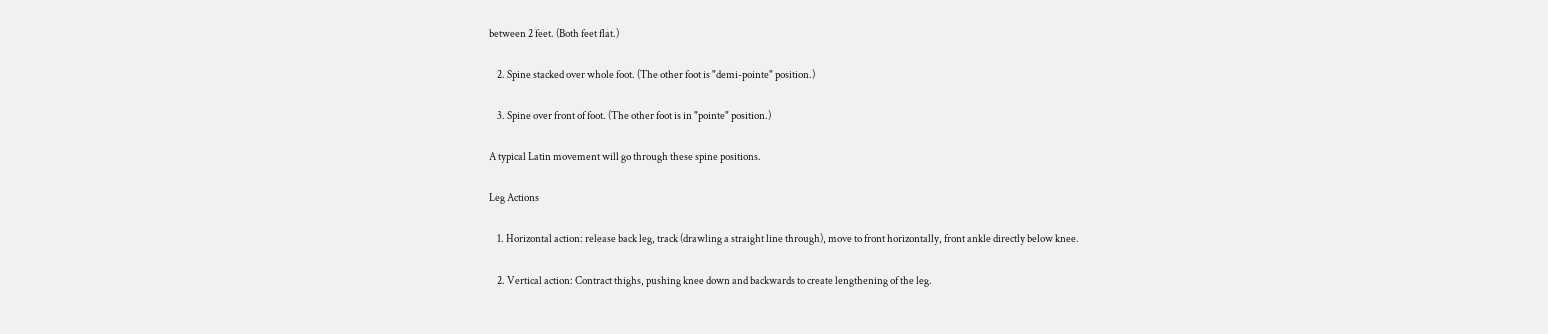between 2 feet. (Both feet flat.)

    2. Spine stacked over whole foot. (The other foot is "demi-pointe" position.)

    3. Spine over front of foot. (The other foot is in "pointe" position.)

A typical Latin movement will go through these spine positions.

Leg Actions

    1. Horizontal action: release back leg, track (drawling a straight line through), move to front horizontally, front ankle directly below knee.

    2. Vertical action: Contract thighs, pushing knee down and backwards to create lengthening of the leg.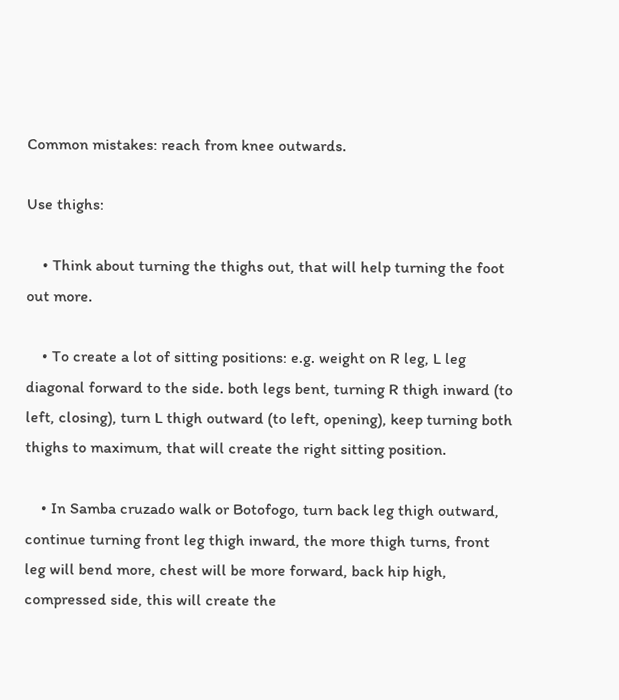Common mistakes: reach from knee outwards.

Use thighs:

    • Think about turning the thighs out, that will help turning the foot out more.

    • To create a lot of sitting positions: e.g. weight on R leg, L leg diagonal forward to the side. both legs bent, turning R thigh inward (to left, closing), turn L thigh outward (to left, opening), keep turning both thighs to maximum, that will create the right sitting position.

    • In Samba cruzado walk or Botofogo, turn back leg thigh outward, continue turning front leg thigh inward, the more thigh turns, front leg will bend more, chest will be more forward, back hip high, compressed side, this will create the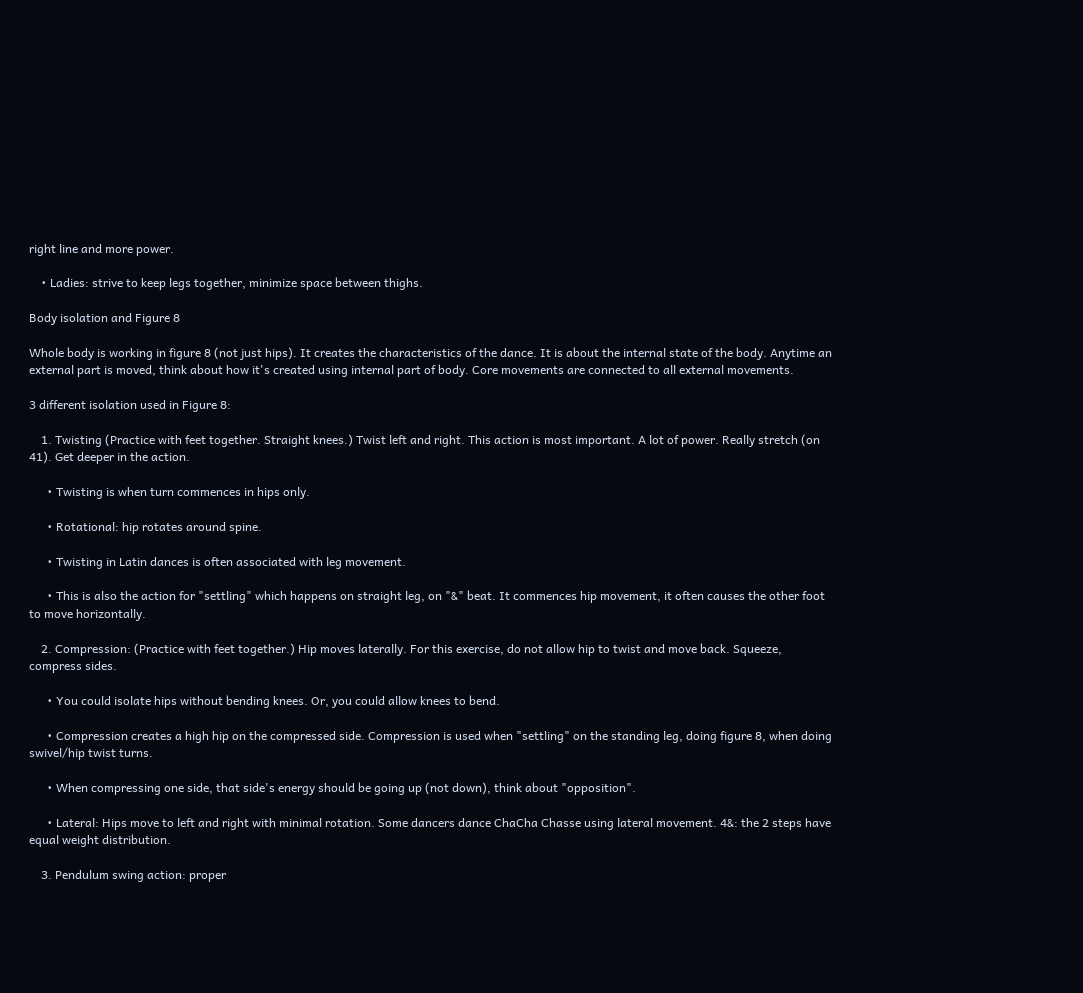right line and more power.

    • Ladies: strive to keep legs together, minimize space between thighs.

Body isolation and Figure 8

Whole body is working in figure 8 (not just hips). It creates the characteristics of the dance. It is about the internal state of the body. Anytime an external part is moved, think about how it's created using internal part of body. Core movements are connected to all external movements.

3 different isolation used in Figure 8:

    1. Twisting (Practice with feet together. Straight knees.) Twist left and right. This action is most important. A lot of power. Really stretch (on 41). Get deeper in the action.

      • Twisting is when turn commences in hips only.

      • Rotational: hip rotates around spine.

      • Twisting in Latin dances is often associated with leg movement.

      • This is also the action for "settling" which happens on straight leg, on "&" beat. It commences hip movement, it often causes the other foot to move horizontally.

    2. Compression: (Practice with feet together.) Hip moves laterally. For this exercise, do not allow hip to twist and move back. Squeeze, compress sides.

      • You could isolate hips without bending knees. Or, you could allow knees to bend.

      • Compression creates a high hip on the compressed side. Compression is used when "settling" on the standing leg, doing figure 8, when doing swivel/hip twist turns.

      • When compressing one side, that side's energy should be going up (not down), think about "opposition".

      • Lateral: Hips move to left and right with minimal rotation. Some dancers dance ChaCha Chasse using lateral movement. 4&: the 2 steps have equal weight distribution.

    3. Pendulum swing action: proper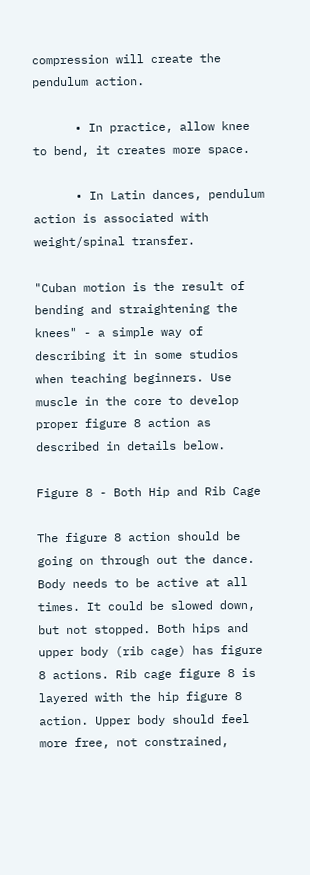compression will create the pendulum action.

      • In practice, allow knee to bend, it creates more space.

      • In Latin dances, pendulum action is associated with weight/spinal transfer.

"Cuban motion is the result of bending and straightening the knees" - a simple way of describing it in some studios when teaching beginners. Use muscle in the core to develop proper figure 8 action as described in details below.

Figure 8 - Both Hip and Rib Cage

The figure 8 action should be going on through out the dance. Body needs to be active at all times. It could be slowed down, but not stopped. Both hips and upper body (rib cage) has figure 8 actions. Rib cage figure 8 is layered with the hip figure 8 action. Upper body should feel more free, not constrained,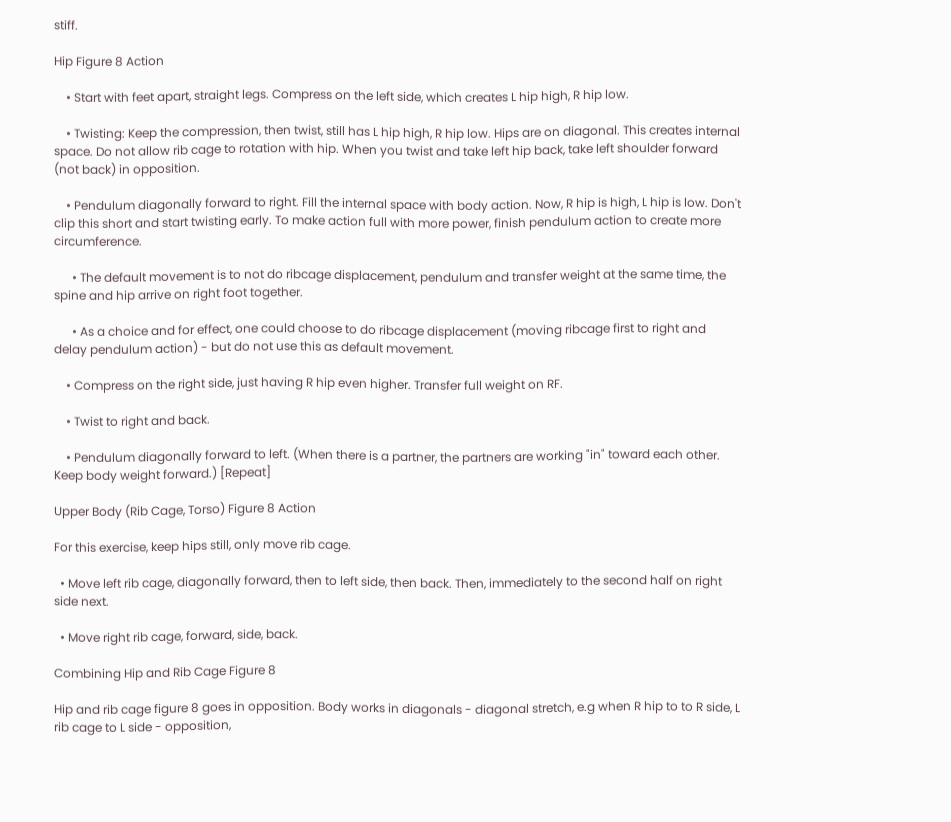stiff.

Hip Figure 8 Action

    • Start with feet apart, straight legs. Compress on the left side, which creates L hip high, R hip low.

    • Twisting: Keep the compression, then twist, still has L hip high, R hip low. Hips are on diagonal. This creates internal space. Do not allow rib cage to rotation with hip. When you twist and take left hip back, take left shoulder forward (not back) in opposition.

    • Pendulum diagonally forward to right. Fill the internal space with body action. Now, R hip is high, L hip is low. Don't clip this short and start twisting early. To make action full with more power, finish pendulum action to create more circumference.

      • The default movement is to not do ribcage displacement, pendulum and transfer weight at the same time, the spine and hip arrive on right foot together.

      • As a choice and for effect, one could choose to do ribcage displacement (moving ribcage first to right and delay pendulum action) - but do not use this as default movement.

    • Compress on the right side, just having R hip even higher. Transfer full weight on RF.

    • Twist to right and back.

    • Pendulum diagonally forward to left. (When there is a partner, the partners are working "in" toward each other. Keep body weight forward.) [Repeat]

Upper Body (Rib Cage, Torso) Figure 8 Action

For this exercise, keep hips still, only move rib cage.

  • Move left rib cage, diagonally forward, then to left side, then back. Then, immediately to the second half on right side next.

  • Move right rib cage, forward, side, back.

Combining Hip and Rib Cage Figure 8

Hip and rib cage figure 8 goes in opposition. Body works in diagonals - diagonal stretch, e.g when R hip to to R side, L rib cage to L side - opposition,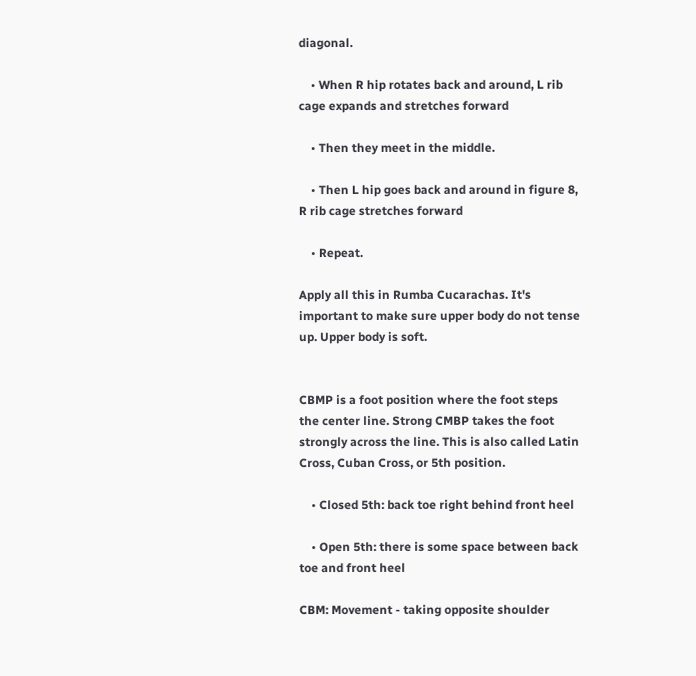diagonal.

    • When R hip rotates back and around, L rib cage expands and stretches forward

    • Then they meet in the middle.

    • Then L hip goes back and around in figure 8, R rib cage stretches forward

    • Repeat.

Apply all this in Rumba Cucarachas. It's important to make sure upper body do not tense up. Upper body is soft.


CBMP is a foot position where the foot steps the center line. Strong CMBP takes the foot strongly across the line. This is also called Latin Cross, Cuban Cross, or 5th position.

    • Closed 5th: back toe right behind front heel

    • Open 5th: there is some space between back toe and front heel

CBM: Movement - taking opposite shoulder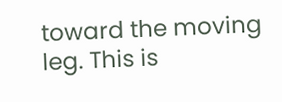toward the moving leg. This is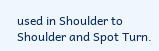used in Shoulder to Shoulder and Spot Turn.